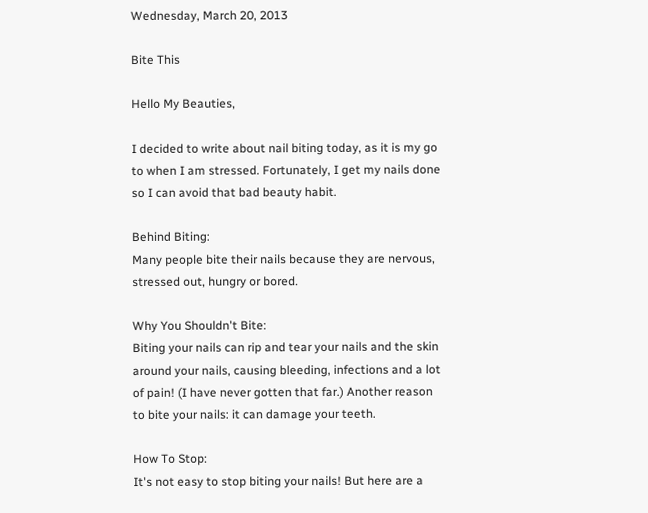Wednesday, March 20, 2013

Bite This

Hello My Beauties,

I decided to write about nail biting today, as it is my go to when I am stressed. Fortunately, I get my nails done so I can avoid that bad beauty habit.

Behind Biting:
Many people bite their nails because they are nervous, stressed out, hungry or bored.

Why You Shouldn't Bite:
Biting your nails can rip and tear your nails and the skin around your nails, causing bleeding, infections and a lot of pain! (I have never gotten that far.) Another reason to bite your nails: it can damage your teeth.

How To Stop:
It's not easy to stop biting your nails! But here are a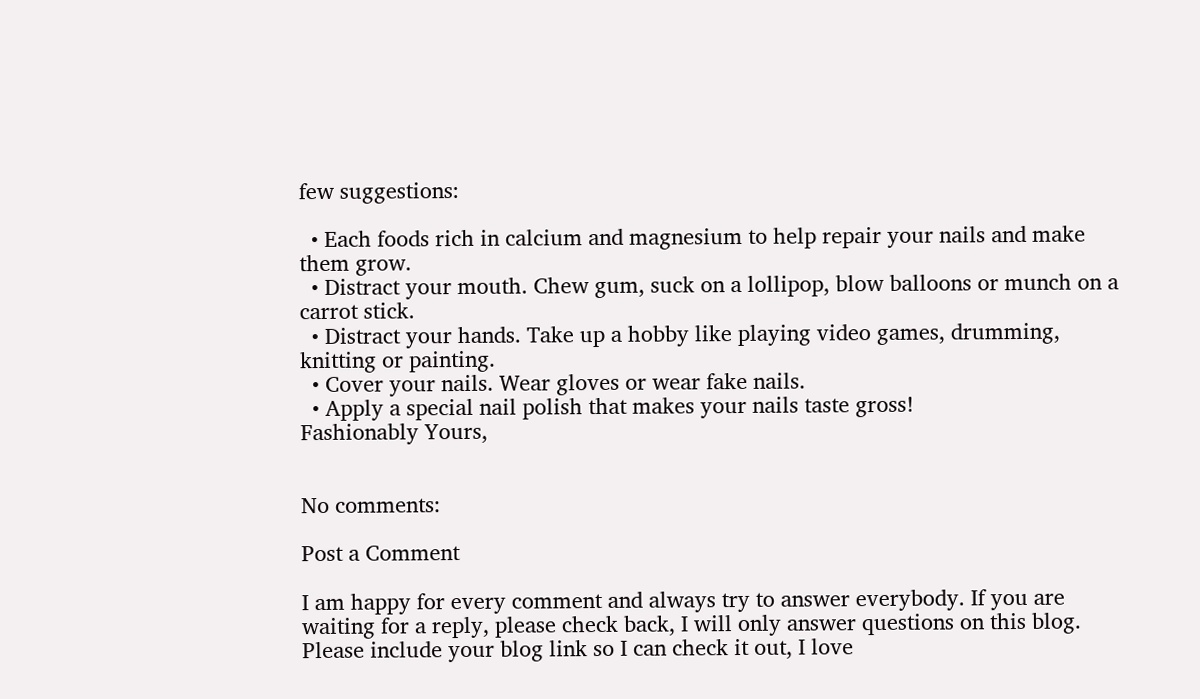few suggestions:

  • Each foods rich in calcium and magnesium to help repair your nails and make them grow.
  • Distract your mouth. Chew gum, suck on a lollipop, blow balloons or munch on a carrot stick.
  • Distract your hands. Take up a hobby like playing video games, drumming, knitting or painting.
  • Cover your nails. Wear gloves or wear fake nails.
  • Apply a special nail polish that makes your nails taste gross!
Fashionably Yours,


No comments:

Post a Comment

I am happy for every comment and always try to answer everybody. If you are waiting for a reply, please check back, I will only answer questions on this blog. Please include your blog link so I can check it out, I love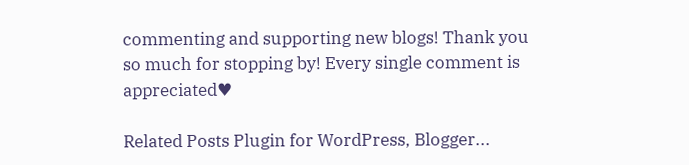commenting and supporting new blogs! Thank you so much for stopping by! Every single comment is appreciated♥

Related Posts Plugin for WordPress, Blogger...